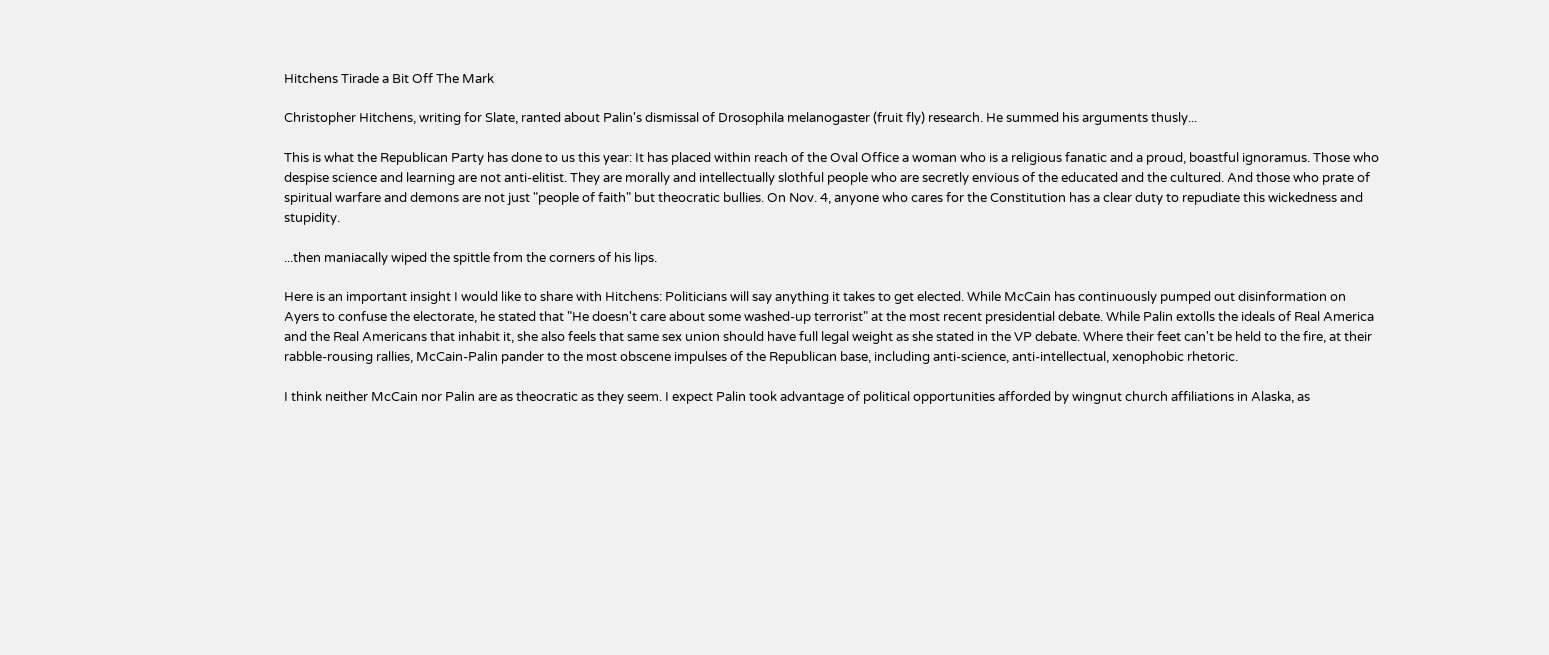Hitchens Tirade a Bit Off The Mark

Christopher Hitchens, writing for Slate, ranted about Palin's dismissal of Drosophila melanogaster (fruit fly) research. He summed his arguments thusly...

This is what the Republican Party has done to us this year: It has placed within reach of the Oval Office a woman who is a religious fanatic and a proud, boastful ignoramus. Those who despise science and learning are not anti-elitist. They are morally and intellectually slothful people who are secretly envious of the educated and the cultured. And those who prate of spiritual warfare and demons are not just "people of faith" but theocratic bullies. On Nov. 4, anyone who cares for the Constitution has a clear duty to repudiate this wickedness and stupidity.

...then maniacally wiped the spittle from the corners of his lips.

Here is an important insight I would like to share with Hitchens: Politicians will say anything it takes to get elected. While McCain has continuously pumped out disinformation on Ayers to confuse the electorate, he stated that "He doesn't care about some washed-up terrorist" at the most recent presidential debate. While Palin extolls the ideals of Real America and the Real Americans that inhabit it, she also feels that same sex union should have full legal weight as she stated in the VP debate. Where their feet can't be held to the fire, at their rabble-rousing rallies, McCain-Palin pander to the most obscene impulses of the Republican base, including anti-science, anti-intellectual, xenophobic rhetoric.

I think neither McCain nor Palin are as theocratic as they seem. I expect Palin took advantage of political opportunities afforded by wingnut church affiliations in Alaska, as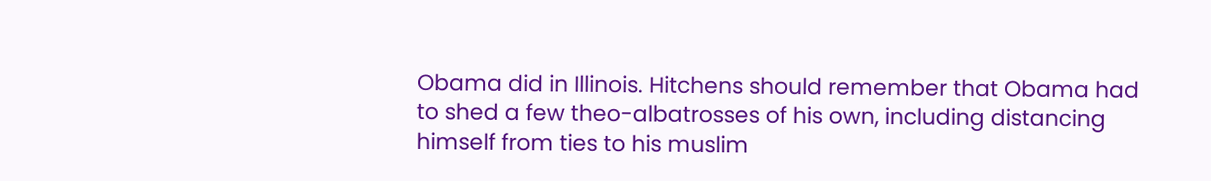Obama did in Illinois. Hitchens should remember that Obama had to shed a few theo-albatrosses of his own, including distancing himself from ties to his muslim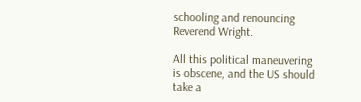schooling and renouncing Reverend Wright.

All this political maneuvering is obscene, and the US should take a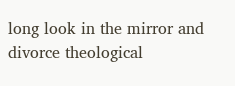long look in the mirror and divorce theological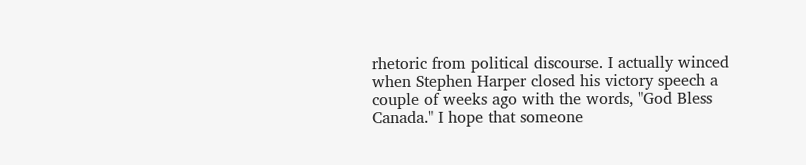rhetoric from political discourse. I actually winced when Stephen Harper closed his victory speech a couple of weeks ago with the words, "God Bless Canada." I hope that someone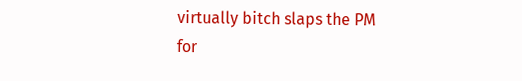virtually bitch slaps the PM for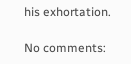his exhortation.

No comments: